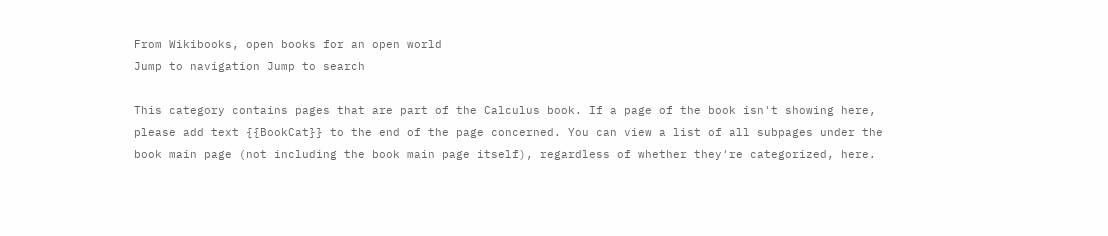From Wikibooks, open books for an open world
Jump to navigation Jump to search

This category contains pages that are part of the Calculus book. If a page of the book isn't showing here, please add text {{BookCat}} to the end of the page concerned. You can view a list of all subpages under the book main page (not including the book main page itself), regardless of whether they're categorized, here.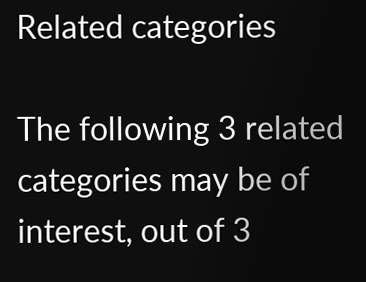Related categories

The following 3 related categories may be of interest, out of 3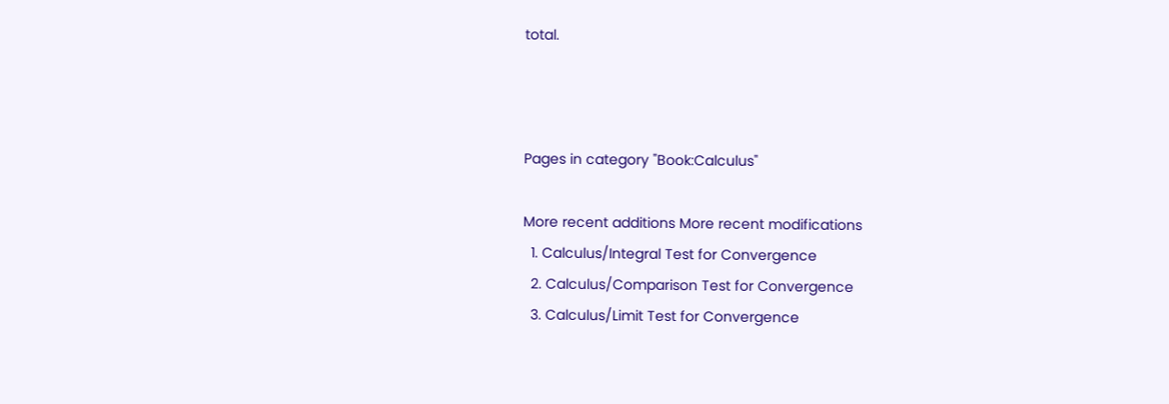total.



Pages in category "Book:Calculus"

More recent additions More recent modifications
  1. Calculus/Integral Test for Convergence
  2. Calculus/Comparison Test for Convergence
  3. Calculus/Limit Test for Convergence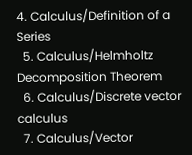4. Calculus/Definition of a Series
  5. Calculus/Helmholtz Decomposition Theorem
  6. Calculus/Discrete vector calculus
  7. Calculus/Vector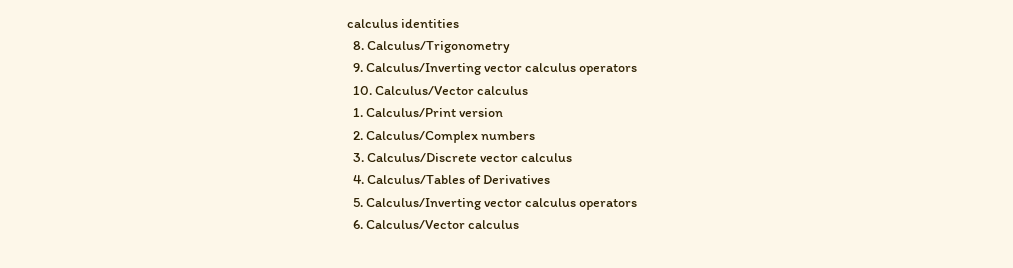calculus identities
  8. Calculus/Trigonometry
  9. Calculus/Inverting vector calculus operators
  10. Calculus/Vector calculus
  1. Calculus/Print version
  2. Calculus/Complex numbers
  3. Calculus/Discrete vector calculus
  4. Calculus/Tables of Derivatives
  5. Calculus/Inverting vector calculus operators
  6. Calculus/Vector calculus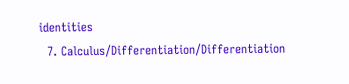identities
  7. Calculus/Differentiation/Differentiation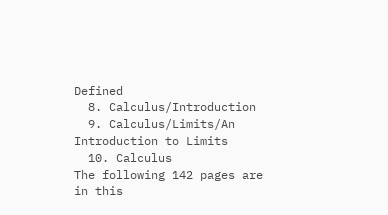Defined
  8. Calculus/Introduction
  9. Calculus/Limits/An Introduction to Limits
  10. Calculus
The following 142 pages are in this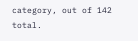category, out of 142 total.